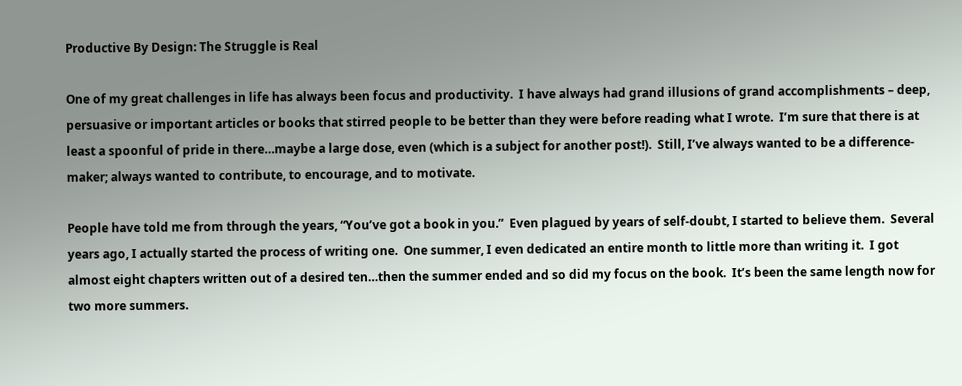Productive By Design: The Struggle is Real

One of my great challenges in life has always been focus and productivity.  I have always had grand illusions of grand accomplishments – deep, persuasive or important articles or books that stirred people to be better than they were before reading what I wrote.  I’m sure that there is at least a spoonful of pride in there…maybe a large dose, even (which is a subject for another post!).  Still, I’ve always wanted to be a difference-maker; always wanted to contribute, to encourage, and to motivate.

People have told me from through the years, “You’ve got a book in you.”  Even plagued by years of self-doubt, I started to believe them.  Several years ago, I actually started the process of writing one.  One summer, I even dedicated an entire month to little more than writing it.  I got almost eight chapters written out of a desired ten…then the summer ended and so did my focus on the book.  It’s been the same length now for two more summers.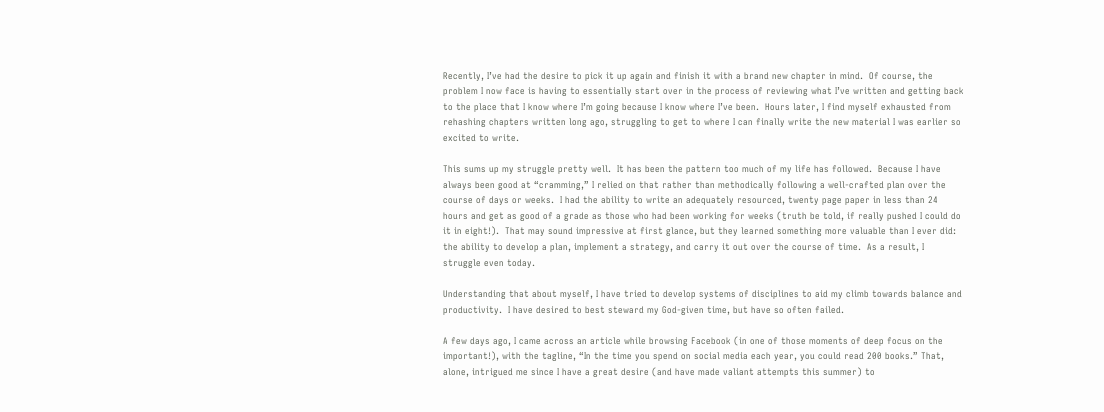Recently, I’ve had the desire to pick it up again and finish it with a brand new chapter in mind.  Of course, the problem I now face is having to essentially start over in the process of reviewing what I’ve written and getting back to the place that I know where I’m going because I know where I’ve been.  Hours later, I find myself exhausted from rehashing chapters written long ago, struggling to get to where I can finally write the new material I was earlier so excited to write.

This sums up my struggle pretty well.  It has been the pattern too much of my life has followed.  Because I have always been good at “cramming,” I relied on that rather than methodically following a well-crafted plan over the course of days or weeks.  I had the ability to write an adequately resourced, twenty page paper in less than 24 hours and get as good of a grade as those who had been working for weeks (truth be told, if really pushed I could do it in eight!).  That may sound impressive at first glance, but they learned something more valuable than I ever did: the ability to develop a plan, implement a strategy, and carry it out over the course of time.  As a result, I struggle even today.

Understanding that about myself, I have tried to develop systems of disciplines to aid my climb towards balance and productivity.  I have desired to best steward my God-given time, but have so often failed.

A few days ago, I came across an article while browsing Facebook (in one of those moments of deep focus on the important!), with the tagline, “In the time you spend on social media each year, you could read 200 books.” That, alone, intrigued me since I have a great desire (and have made valiant attempts this summer) to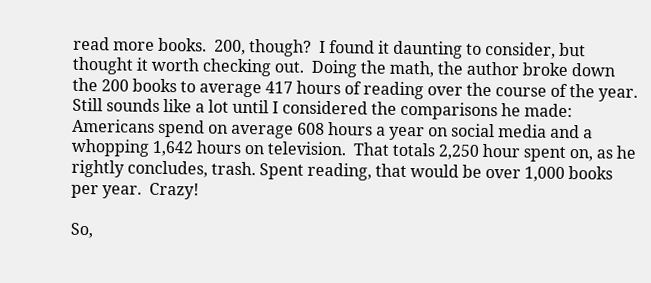read more books.  200, though?  I found it daunting to consider, but thought it worth checking out.  Doing the math, the author broke down the 200 books to average 417 hours of reading over the course of the year.  Still sounds like a lot until I considered the comparisons he made:  Americans spend on average 608 hours a year on social media and a whopping 1,642 hours on television.  That totals 2,250 hour spent on, as he rightly concludes, trash. Spent reading, that would be over 1,000 books per year.  Crazy!

So,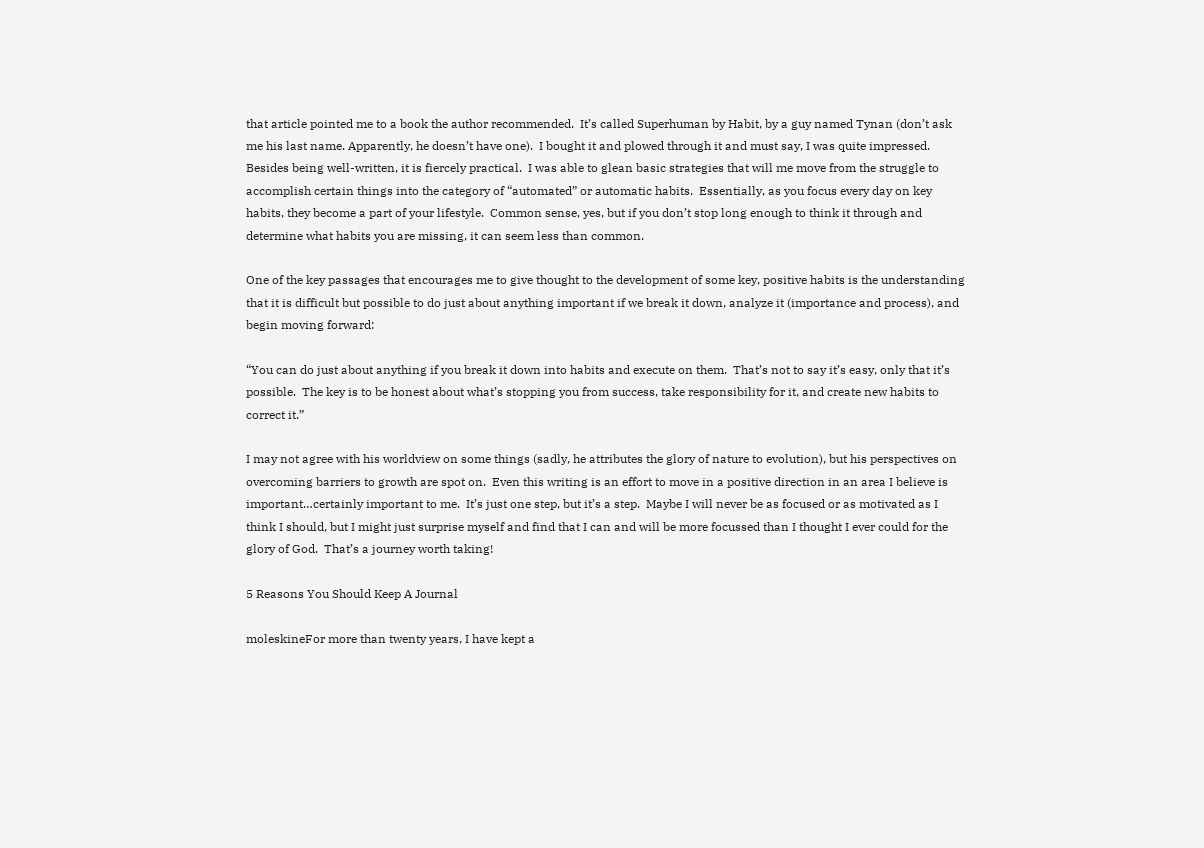that article pointed me to a book the author recommended.  It’s called Superhuman by Habit, by a guy named Tynan (don’t ask me his last name. Apparently, he doesn’t have one).  I bought it and plowed through it and must say, I was quite impressed.  Besides being well-written, it is fiercely practical.  I was able to glean basic strategies that will me move from the struggle to accomplish certain things into the category of “automated” or automatic habits.  Essentially, as you focus every day on key habits, they become a part of your lifestyle.  Common sense, yes, but if you don’t stop long enough to think it through and determine what habits you are missing, it can seem less than common.

One of the key passages that encourages me to give thought to the development of some key, positive habits is the understanding that it is difficult but possible to do just about anything important if we break it down, analyze it (importance and process), and begin moving forward:

“You can do just about anything if you break it down into habits and execute on them.  That’s not to say it’s easy, only that it’s possible.  The key is to be honest about what’s stopping you from success, take responsibility for it, and create new habits to correct it.”

I may not agree with his worldview on some things (sadly, he attributes the glory of nature to evolution), but his perspectives on overcoming barriers to growth are spot on.  Even this writing is an effort to move in a positive direction in an area I believe is important…certainly important to me.  It’s just one step, but it’s a step.  Maybe I will never be as focused or as motivated as I think I should, but I might just surprise myself and find that I can and will be more focussed than I thought I ever could for the glory of God.  That’s a journey worth taking!

5 Reasons You Should Keep A Journal

moleskineFor more than twenty years, I have kept a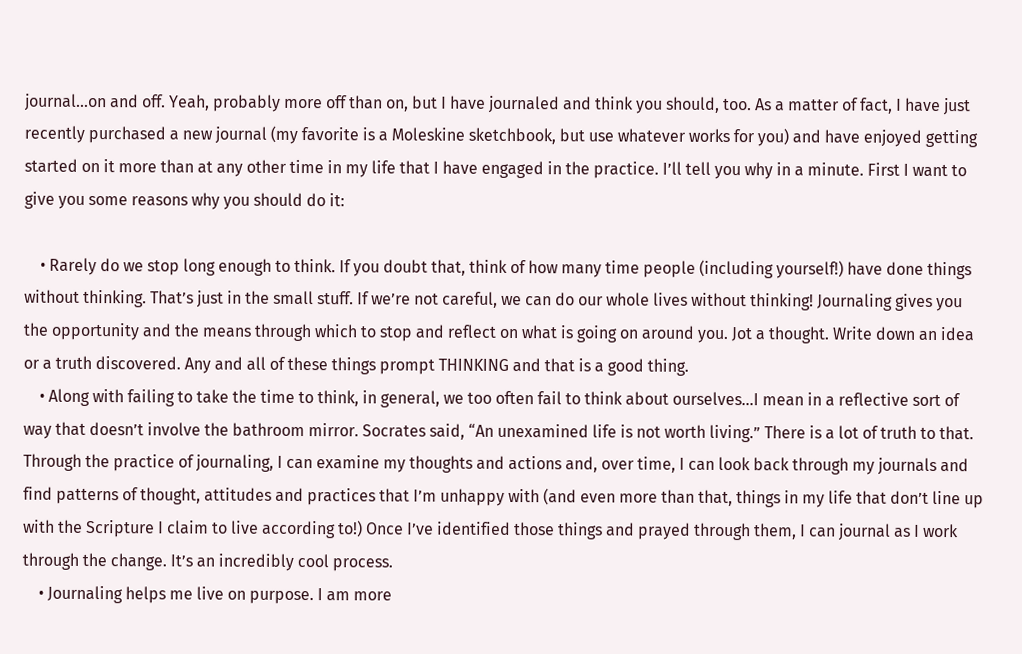journal…on and off. Yeah, probably more off than on, but I have journaled and think you should, too. As a matter of fact, I have just recently purchased a new journal (my favorite is a Moleskine sketchbook, but use whatever works for you) and have enjoyed getting started on it more than at any other time in my life that I have engaged in the practice. I’ll tell you why in a minute. First I want to give you some reasons why you should do it:

    • Rarely do we stop long enough to think. If you doubt that, think of how many time people (including yourself!) have done things without thinking. That’s just in the small stuff. If we’re not careful, we can do our whole lives without thinking! Journaling gives you the opportunity and the means through which to stop and reflect on what is going on around you. Jot a thought. Write down an idea or a truth discovered. Any and all of these things prompt THINKING and that is a good thing.
    • Along with failing to take the time to think, in general, we too often fail to think about ourselves…I mean in a reflective sort of way that doesn’t involve the bathroom mirror. Socrates said, “An unexamined life is not worth living.” There is a lot of truth to that. Through the practice of journaling, I can examine my thoughts and actions and, over time, I can look back through my journals and find patterns of thought, attitudes and practices that I’m unhappy with (and even more than that, things in my life that don’t line up with the Scripture I claim to live according to!) Once I’ve identified those things and prayed through them, I can journal as I work through the change. It’s an incredibly cool process.
    • Journaling helps me live on purpose. I am more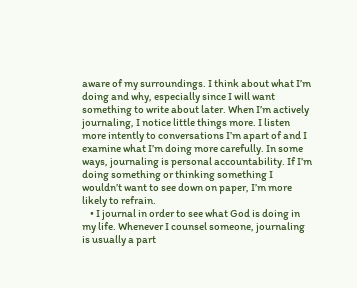aware of my surroundings. I think about what I’m doing and why, especially since I will want something to write about later. When I’m actively journaling, I notice little things more. I listen more intently to conversations I’m apart of and I examine what I’m doing more carefully. In some ways, journaling is personal accountability. If I’m doing something or thinking something I wouldn’t want to see down on paper, I’m more likely to refrain.
    • I journal in order to see what God is doing in my life. Whenever I counsel someone, journaling is usually a part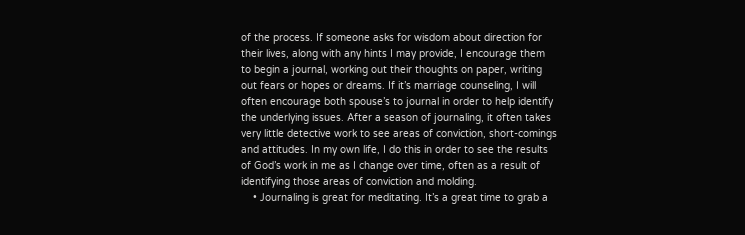of the process. If someone asks for wisdom about direction for their lives, along with any hints I may provide, I encourage them to begin a journal, working out their thoughts on paper, writing out fears or hopes or dreams. If it’s marriage counseling, I will often encourage both spouse’s to journal in order to help identify the underlying issues. After a season of journaling, it often takes very little detective work to see areas of conviction, short-comings and attitudes. In my own life, I do this in order to see the results of God’s work in me as I change over time, often as a result of identifying those areas of conviction and molding.
    • Journaling is great for meditating. It’s a great time to grab a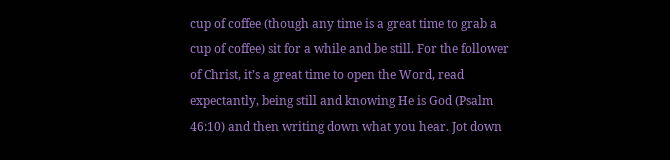cup of coffee (though any time is a great time to grab a cup of coffee) sit for a while and be still. For the follower of Christ, it’s a great time to open the Word, read expectantly, being still and knowing He is God (Psalm 46:10) and then writing down what you hear. Jot down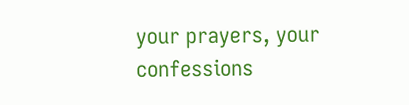your prayers, your confessions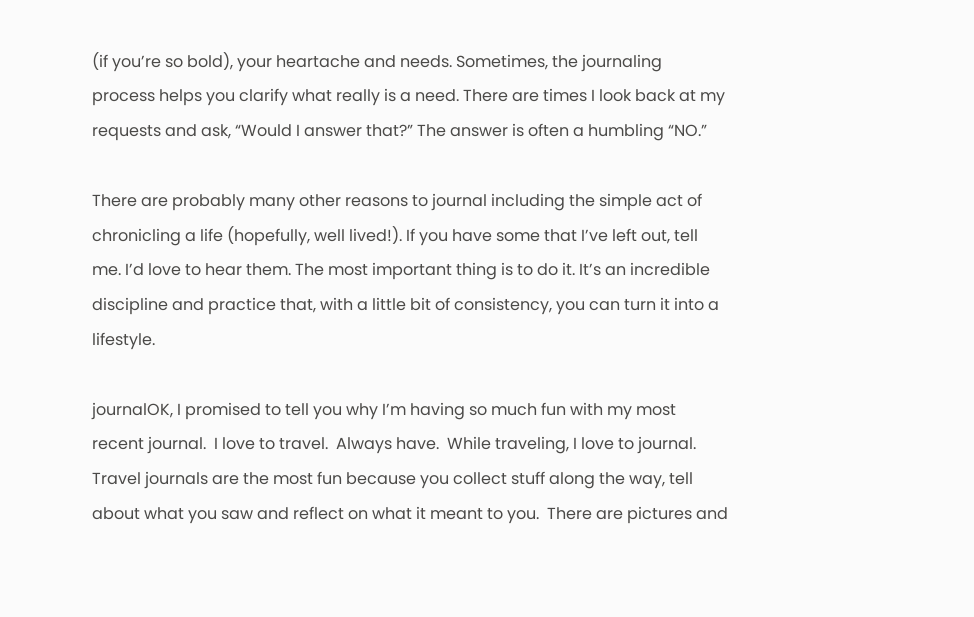(if you’re so bold), your heartache and needs. Sometimes, the journaling process helps you clarify what really is a need. There are times I look back at my requests and ask, “Would I answer that?” The answer is often a humbling “NO.”

There are probably many other reasons to journal including the simple act of chronicling a life (hopefully, well lived!). If you have some that I’ve left out, tell me. I’d love to hear them. The most important thing is to do it. It’s an incredible discipline and practice that, with a little bit of consistency, you can turn it into a lifestyle.

journalOK, I promised to tell you why I’m having so much fun with my most recent journal.  I love to travel.  Always have.  While traveling, I love to journal.  Travel journals are the most fun because you collect stuff along the way, tell about what you saw and reflect on what it meant to you.  There are pictures and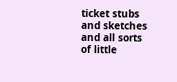ticket stubs and sketches and all sorts of little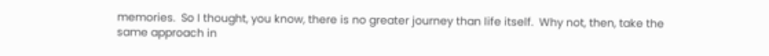memories.  So I thought, you know, there is no greater journey than life itself.  Why not, then, take the same approach in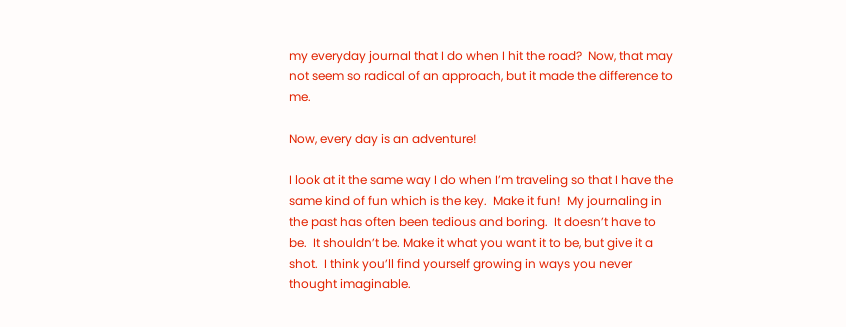my everyday journal that I do when I hit the road?  Now, that may not seem so radical of an approach, but it made the difference to me.

Now, every day is an adventure!

I look at it the same way I do when I’m traveling so that I have the same kind of fun which is the key.  Make it fun!  My journaling in the past has often been tedious and boring.  It doesn’t have to be.  It shouldn’t be. Make it what you want it to be, but give it a shot.  I think you’ll find yourself growing in ways you never thought imaginable.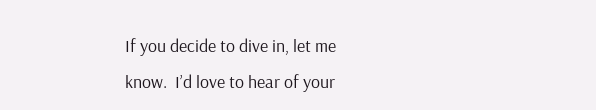If you decide to dive in, let me know.  I’d love to hear of your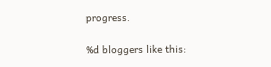progress.

%d bloggers like this: